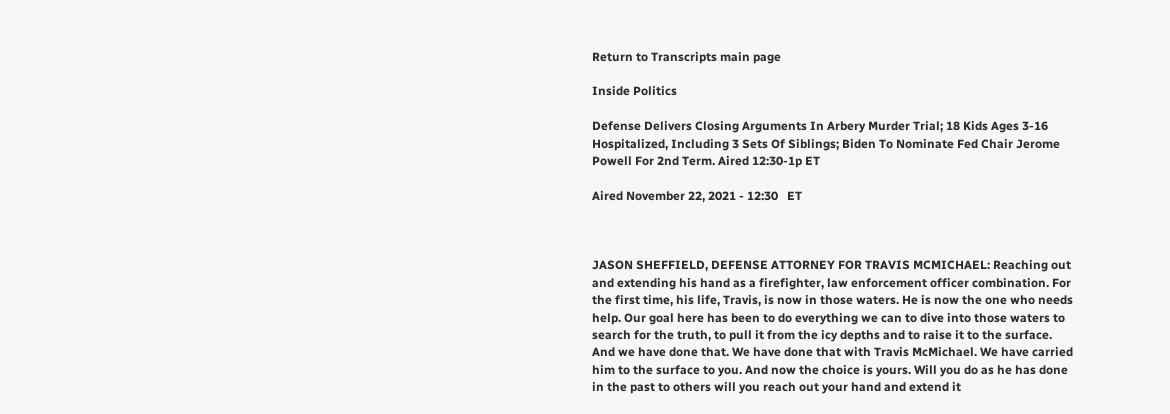Return to Transcripts main page

Inside Politics

Defense Delivers Closing Arguments In Arbery Murder Trial; 18 Kids Ages 3-16 Hospitalized, Including 3 Sets Of Siblings; Biden To Nominate Fed Chair Jerome Powell For 2nd Term. Aired 12:30-1p ET

Aired November 22, 2021 - 12:30   ET



JASON SHEFFIELD, DEFENSE ATTORNEY FOR TRAVIS MCMICHAEL: Reaching out and extending his hand as a firefighter, law enforcement officer combination. For the first time, his life, Travis, is now in those waters. He is now the one who needs help. Our goal here has been to do everything we can to dive into those waters to search for the truth, to pull it from the icy depths and to raise it to the surface. And we have done that. We have done that with Travis McMichael. We have carried him to the surface to you. And now the choice is yours. Will you do as he has done in the past to others will you reach out your hand and extend it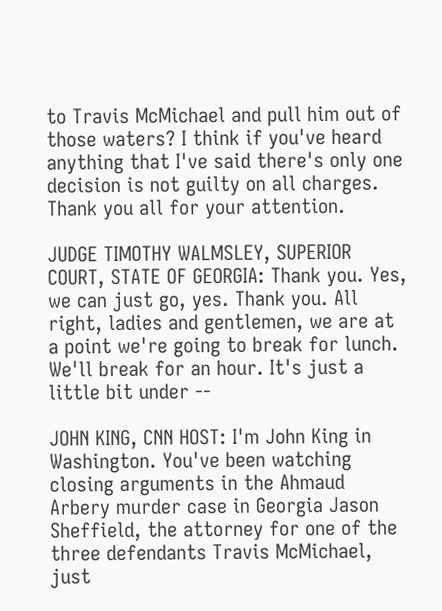to Travis McMichael and pull him out of those waters? I think if you've heard anything that I've said there's only one decision is not guilty on all charges. Thank you all for your attention.

JUDGE TIMOTHY WALMSLEY, SUPERIOR COURT, STATE OF GEORGIA: Thank you. Yes, we can just go, yes. Thank you. All right, ladies and gentlemen, we are at a point we're going to break for lunch. We'll break for an hour. It's just a little bit under --

JOHN KING, CNN HOST: I'm John King in Washington. You've been watching closing arguments in the Ahmaud Arbery murder case in Georgia Jason Sheffield, the attorney for one of the three defendants Travis McMichael, just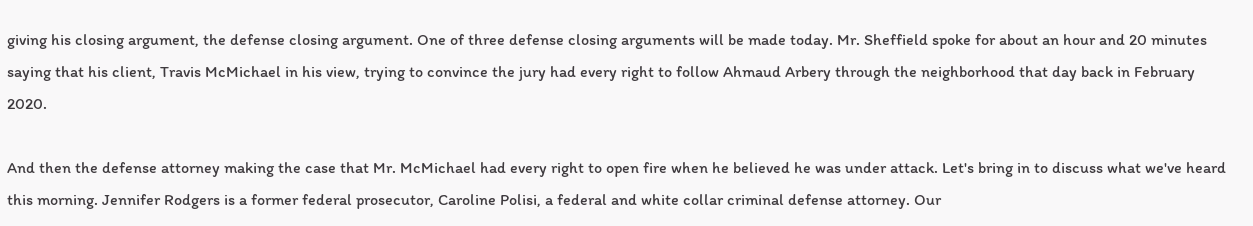giving his closing argument, the defense closing argument. One of three defense closing arguments will be made today. Mr. Sheffield spoke for about an hour and 20 minutes saying that his client, Travis McMichael in his view, trying to convince the jury had every right to follow Ahmaud Arbery through the neighborhood that day back in February 2020.

And then the defense attorney making the case that Mr. McMichael had every right to open fire when he believed he was under attack. Let's bring in to discuss what we've heard this morning. Jennifer Rodgers is a former federal prosecutor, Caroline Polisi, a federal and white collar criminal defense attorney. Our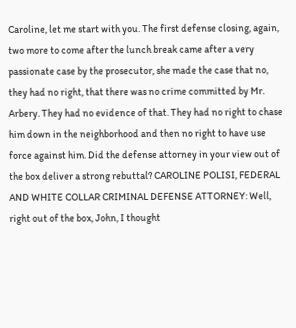Caroline, let me start with you. The first defense closing, again, two more to come after the lunch break came after a very passionate case by the prosecutor, she made the case that no, they had no right, that there was no crime committed by Mr. Arbery. They had no evidence of that. They had no right to chase him down in the neighborhood and then no right to have use force against him. Did the defense attorney in your view out of the box deliver a strong rebuttal? CAROLINE POLISI, FEDERAL AND WHITE COLLAR CRIMINAL DEFENSE ATTORNEY: Well, right out of the box, John, I thought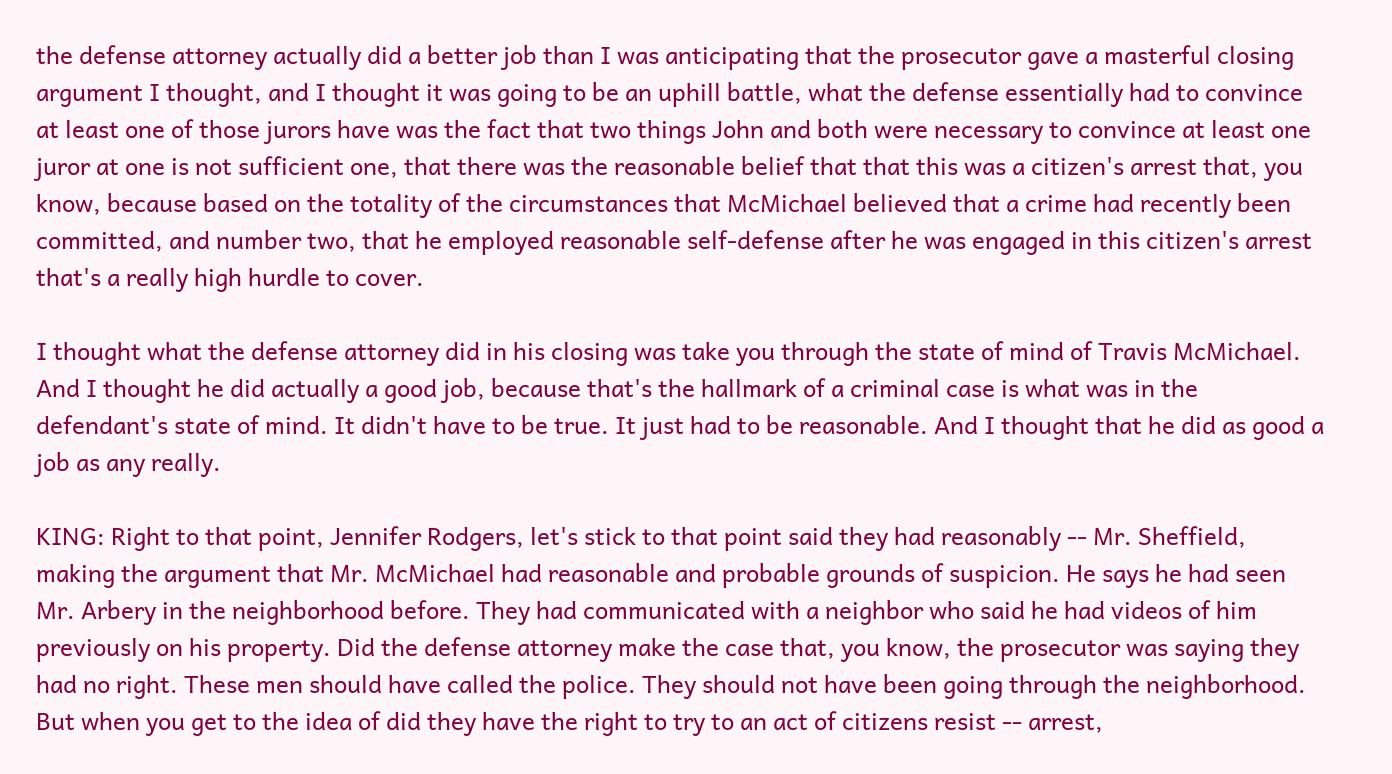the defense attorney actually did a better job than I was anticipating that the prosecutor gave a masterful closing argument I thought, and I thought it was going to be an uphill battle, what the defense essentially had to convince at least one of those jurors have was the fact that two things John and both were necessary to convince at least one juror at one is not sufficient one, that there was the reasonable belief that that this was a citizen's arrest that, you know, because based on the totality of the circumstances that McMichael believed that a crime had recently been committed, and number two, that he employed reasonable self-defense after he was engaged in this citizen's arrest that's a really high hurdle to cover.

I thought what the defense attorney did in his closing was take you through the state of mind of Travis McMichael. And I thought he did actually a good job, because that's the hallmark of a criminal case is what was in the defendant's state of mind. It didn't have to be true. It just had to be reasonable. And I thought that he did as good a job as any really.

KING: Right to that point, Jennifer Rodgers, let's stick to that point said they had reasonably -- Mr. Sheffield, making the argument that Mr. McMichael had reasonable and probable grounds of suspicion. He says he had seen Mr. Arbery in the neighborhood before. They had communicated with a neighbor who said he had videos of him previously on his property. Did the defense attorney make the case that, you know, the prosecutor was saying they had no right. These men should have called the police. They should not have been going through the neighborhood. But when you get to the idea of did they have the right to try to an act of citizens resist -- arrest,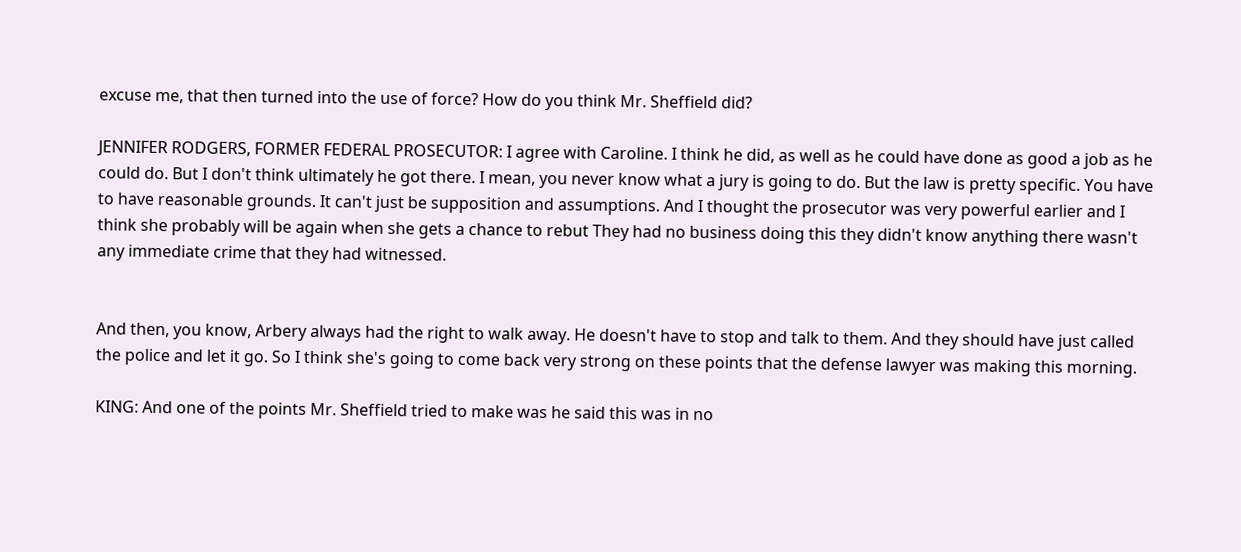excuse me, that then turned into the use of force? How do you think Mr. Sheffield did?

JENNIFER RODGERS, FORMER FEDERAL PROSECUTOR: I agree with Caroline. I think he did, as well as he could have done as good a job as he could do. But I don't think ultimately he got there. I mean, you never know what a jury is going to do. But the law is pretty specific. You have to have reasonable grounds. It can't just be supposition and assumptions. And I thought the prosecutor was very powerful earlier and I think she probably will be again when she gets a chance to rebut They had no business doing this they didn't know anything there wasn't any immediate crime that they had witnessed.


And then, you know, Arbery always had the right to walk away. He doesn't have to stop and talk to them. And they should have just called the police and let it go. So I think she's going to come back very strong on these points that the defense lawyer was making this morning.

KING: And one of the points Mr. Sheffield tried to make was he said this was in no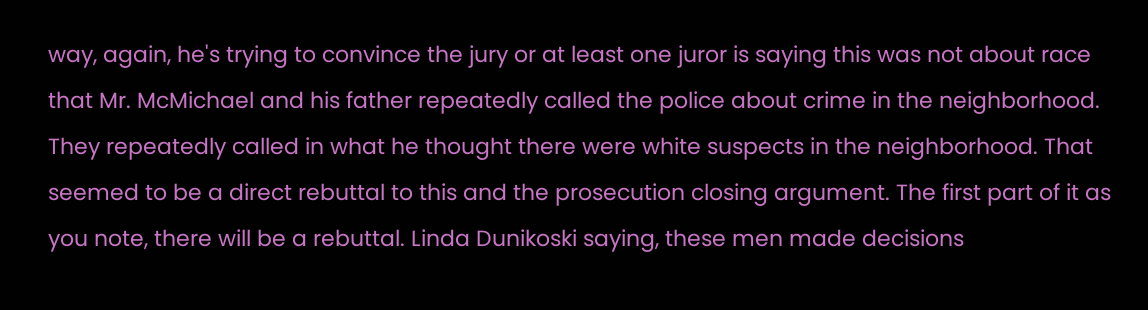way, again, he's trying to convince the jury or at least one juror is saying this was not about race that Mr. McMichael and his father repeatedly called the police about crime in the neighborhood. They repeatedly called in what he thought there were white suspects in the neighborhood. That seemed to be a direct rebuttal to this and the prosecution closing argument. The first part of it as you note, there will be a rebuttal. Linda Dunikoski saying, these men made decisions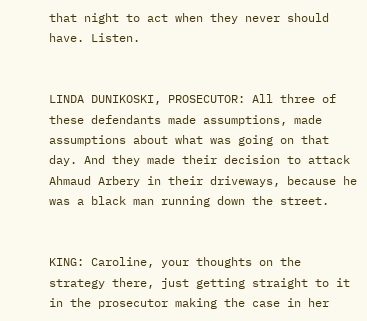that night to act when they never should have. Listen.


LINDA DUNIKOSKI, PROSECUTOR: All three of these defendants made assumptions, made assumptions about what was going on that day. And they made their decision to attack Ahmaud Arbery in their driveways, because he was a black man running down the street.


KING: Caroline, your thoughts on the strategy there, just getting straight to it in the prosecutor making the case in her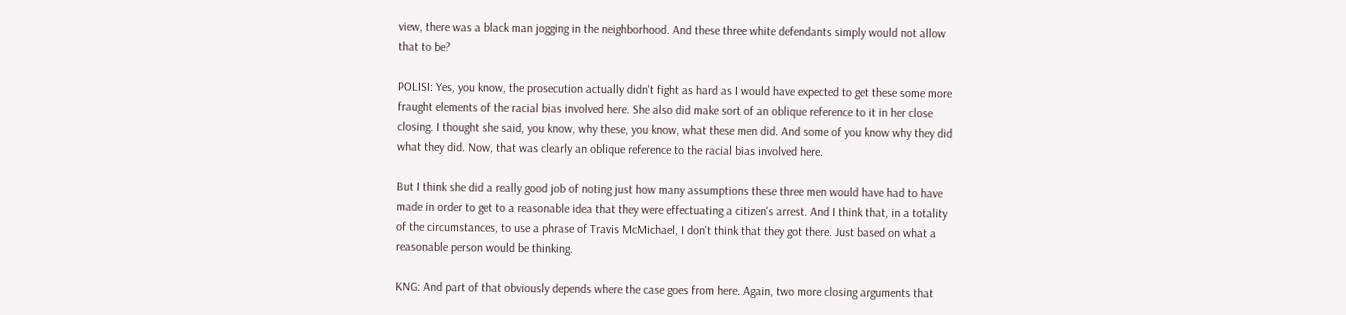view, there was a black man jogging in the neighborhood. And these three white defendants simply would not allow that to be?

POLISI: Yes, you know, the prosecution actually didn't fight as hard as I would have expected to get these some more fraught elements of the racial bias involved here. She also did make sort of an oblique reference to it in her close closing. I thought she said, you know, why these, you know, what these men did. And some of you know why they did what they did. Now, that was clearly an oblique reference to the racial bias involved here.

But I think she did a really good job of noting just how many assumptions these three men would have had to have made in order to get to a reasonable idea that they were effectuating a citizen's arrest. And I think that, in a totality of the circumstances, to use a phrase of Travis McMichael, I don't think that they got there. Just based on what a reasonable person would be thinking.

KNG: And part of that obviously depends where the case goes from here. Again, two more closing arguments that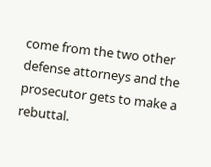come from the two other defense attorneys and the prosecutor gets to make a rebuttal.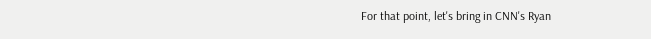For that point, let's bring in CNN's Ryan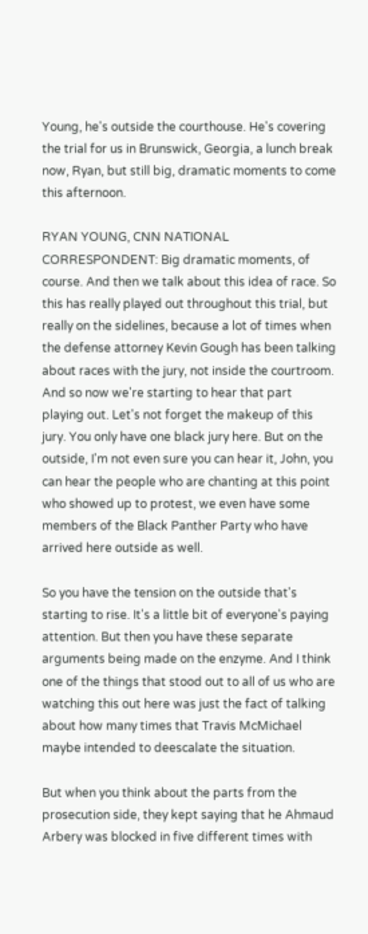Young, he's outside the courthouse. He's covering the trial for us in Brunswick, Georgia, a lunch break now, Ryan, but still big, dramatic moments to come this afternoon.

RYAN YOUNG, CNN NATIONAL CORRESPONDENT: Big dramatic moments, of course. And then we talk about this idea of race. So this has really played out throughout this trial, but really on the sidelines, because a lot of times when the defense attorney Kevin Gough has been talking about races with the jury, not inside the courtroom. And so now we're starting to hear that part playing out. Let's not forget the makeup of this jury. You only have one black jury here. But on the outside, I'm not even sure you can hear it, John, you can hear the people who are chanting at this point who showed up to protest, we even have some members of the Black Panther Party who have arrived here outside as well.

So you have the tension on the outside that's starting to rise. It's a little bit of everyone's paying attention. But then you have these separate arguments being made on the enzyme. And I think one of the things that stood out to all of us who are watching this out here was just the fact of talking about how many times that Travis McMichael maybe intended to deescalate the situation.

But when you think about the parts from the prosecution side, they kept saying that he Ahmaud Arbery was blocked in five different times with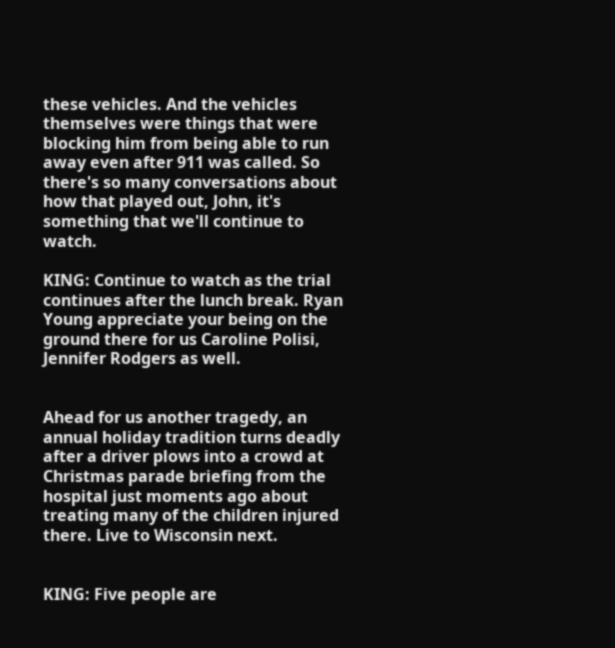these vehicles. And the vehicles themselves were things that were blocking him from being able to run away even after 911 was called. So there's so many conversations about how that played out, John, it's something that we'll continue to watch.

KING: Continue to watch as the trial continues after the lunch break. Ryan Young appreciate your being on the ground there for us Caroline Polisi, Jennifer Rodgers as well.


Ahead for us another tragedy, an annual holiday tradition turns deadly after a driver plows into a crowd at Christmas parade briefing from the hospital just moments ago about treating many of the children injured there. Live to Wisconsin next.


KING: Five people are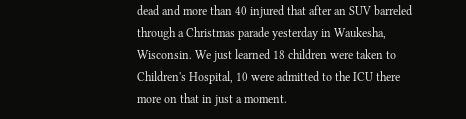dead and more than 40 injured that after an SUV barreled through a Christmas parade yesterday in Waukesha, Wisconsin. We just learned 18 children were taken to Children's Hospital, 10 were admitted to the ICU there more on that in just a moment.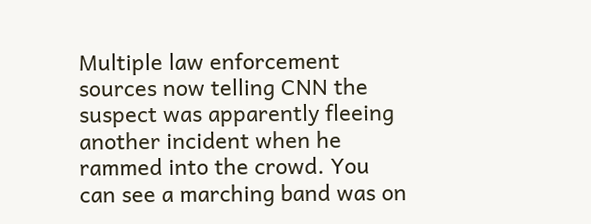Multiple law enforcement sources now telling CNN the suspect was apparently fleeing another incident when he rammed into the crowd. You can see a marching band was on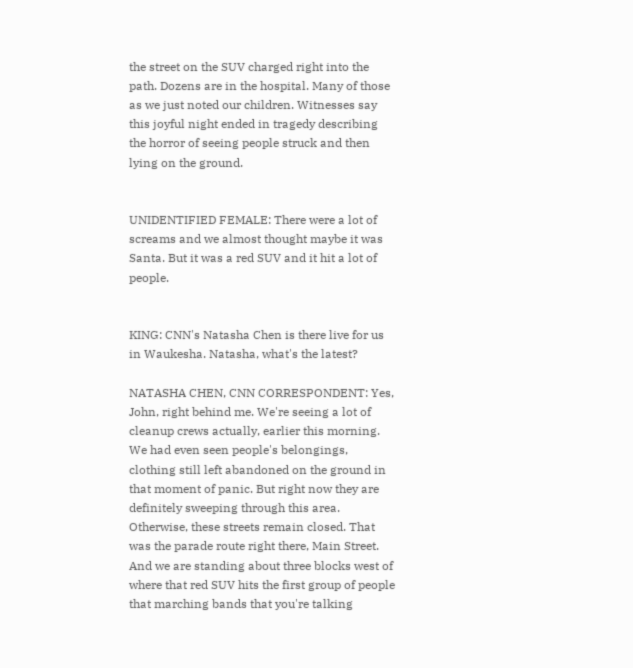the street on the SUV charged right into the path. Dozens are in the hospital. Many of those as we just noted our children. Witnesses say this joyful night ended in tragedy describing the horror of seeing people struck and then lying on the ground.


UNIDENTIFIED FEMALE: There were a lot of screams and we almost thought maybe it was Santa. But it was a red SUV and it hit a lot of people.


KING: CNN's Natasha Chen is there live for us in Waukesha. Natasha, what's the latest?

NATASHA CHEN, CNN CORRESPONDENT: Yes, John, right behind me. We're seeing a lot of cleanup crews actually, earlier this morning. We had even seen people's belongings, clothing still left abandoned on the ground in that moment of panic. But right now they are definitely sweeping through this area. Otherwise, these streets remain closed. That was the parade route right there, Main Street. And we are standing about three blocks west of where that red SUV hits the first group of people that marching bands that you're talking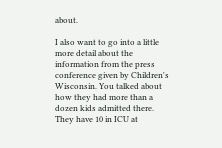about.

I also want to go into a little more detail about the information from the press conference given by Children's Wisconsin. You talked about how they had more than a dozen kids admitted there. They have 10 in ICU at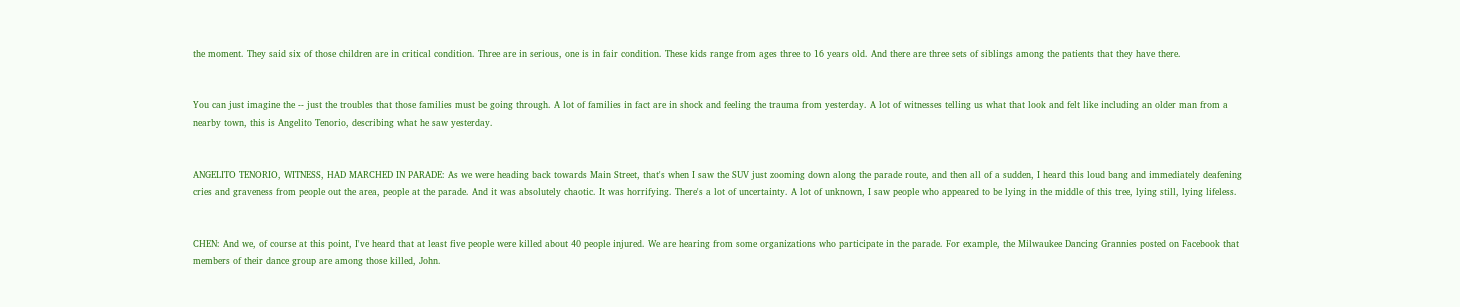the moment. They said six of those children are in critical condition. Three are in serious, one is in fair condition. These kids range from ages three to 16 years old. And there are three sets of siblings among the patients that they have there.


You can just imagine the -- just the troubles that those families must be going through. A lot of families in fact are in shock and feeling the trauma from yesterday. A lot of witnesses telling us what that look and felt like including an older man from a nearby town, this is Angelito Tenorio, describing what he saw yesterday.


ANGELITO TENORIO, WITNESS, HAD MARCHED IN PARADE: As we were heading back towards Main Street, that's when I saw the SUV just zooming down along the parade route, and then all of a sudden, I heard this loud bang and immediately deafening cries and graveness from people out the area, people at the parade. And it was absolutely chaotic. It was horrifying. There's a lot of uncertainty. A lot of unknown, I saw people who appeared to be lying in the middle of this tree, lying still, lying lifeless.


CHEN: And we, of course at this point, I've heard that at least five people were killed about 40 people injured. We are hearing from some organizations who participate in the parade. For example, the Milwaukee Dancing Grannies posted on Facebook that members of their dance group are among those killed, John.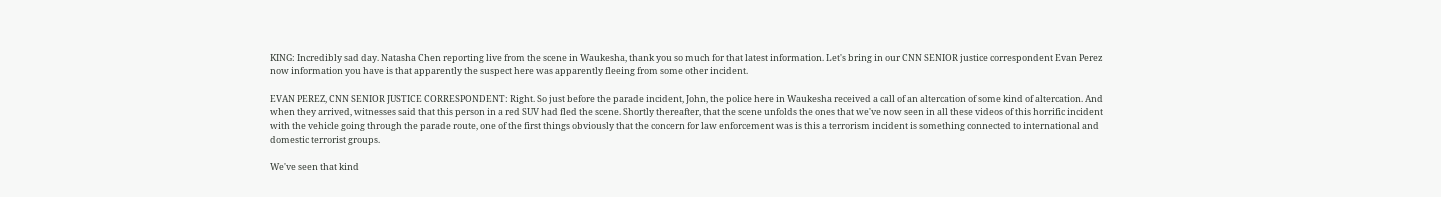KING: Incredibly sad day. Natasha Chen reporting live from the scene in Waukesha, thank you so much for that latest information. Let's bring in our CNN SENIOR justice correspondent Evan Perez now information you have is that apparently the suspect here was apparently fleeing from some other incident.

EVAN PEREZ, CNN SENIOR JUSTICE CORRESPONDENT: Right. So just before the parade incident, John, the police here in Waukesha received a call of an altercation of some kind of altercation. And when they arrived, witnesses said that this person in a red SUV had fled the scene. Shortly thereafter, that the scene unfolds the ones that we've now seen in all these videos of this horrific incident with the vehicle going through the parade route, one of the first things obviously that the concern for law enforcement was is this a terrorism incident is something connected to international and domestic terrorist groups.

We've seen that kind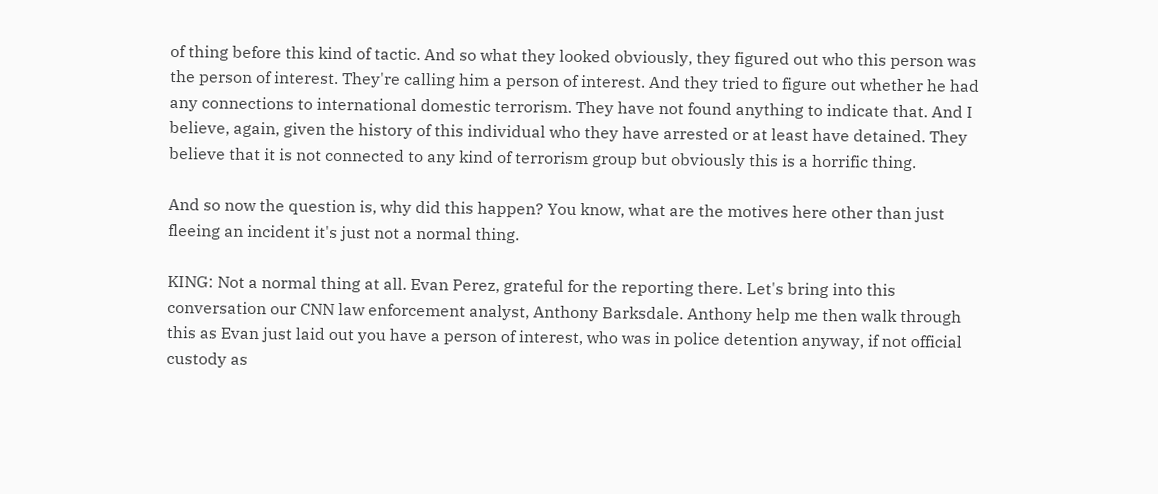of thing before this kind of tactic. And so what they looked obviously, they figured out who this person was the person of interest. They're calling him a person of interest. And they tried to figure out whether he had any connections to international domestic terrorism. They have not found anything to indicate that. And I believe, again, given the history of this individual who they have arrested or at least have detained. They believe that it is not connected to any kind of terrorism group but obviously this is a horrific thing.

And so now the question is, why did this happen? You know, what are the motives here other than just fleeing an incident it's just not a normal thing.

KING: Not a normal thing at all. Evan Perez, grateful for the reporting there. Let's bring into this conversation our CNN law enforcement analyst, Anthony Barksdale. Anthony help me then walk through this as Evan just laid out you have a person of interest, who was in police detention anyway, if not official custody as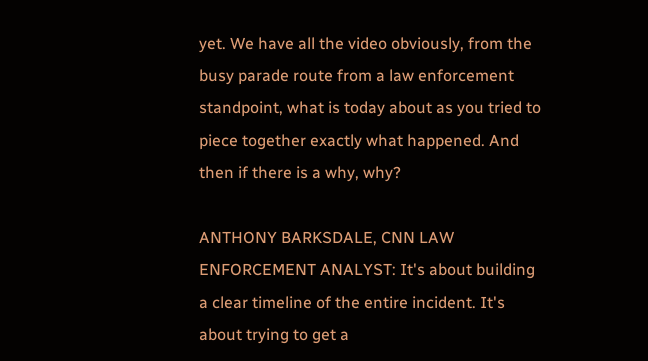yet. We have all the video obviously, from the busy parade route from a law enforcement standpoint, what is today about as you tried to piece together exactly what happened. And then if there is a why, why?

ANTHONY BARKSDALE, CNN LAW ENFORCEMENT ANALYST: It's about building a clear timeline of the entire incident. It's about trying to get a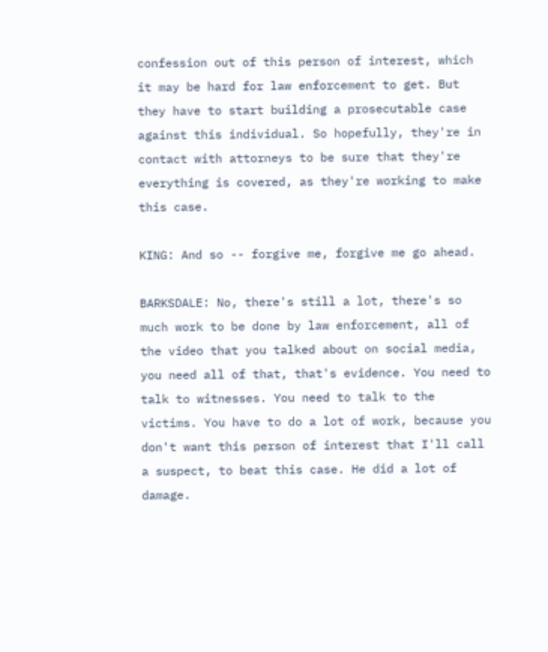confession out of this person of interest, which it may be hard for law enforcement to get. But they have to start building a prosecutable case against this individual. So hopefully, they're in contact with attorneys to be sure that they're everything is covered, as they're working to make this case.

KING: And so -- forgive me, forgive me go ahead.

BARKSDALE: No, there's still a lot, there's so much work to be done by law enforcement, all of the video that you talked about on social media, you need all of that, that's evidence. You need to talk to witnesses. You need to talk to the victims. You have to do a lot of work, because you don't want this person of interest that I'll call a suspect, to beat this case. He did a lot of damage.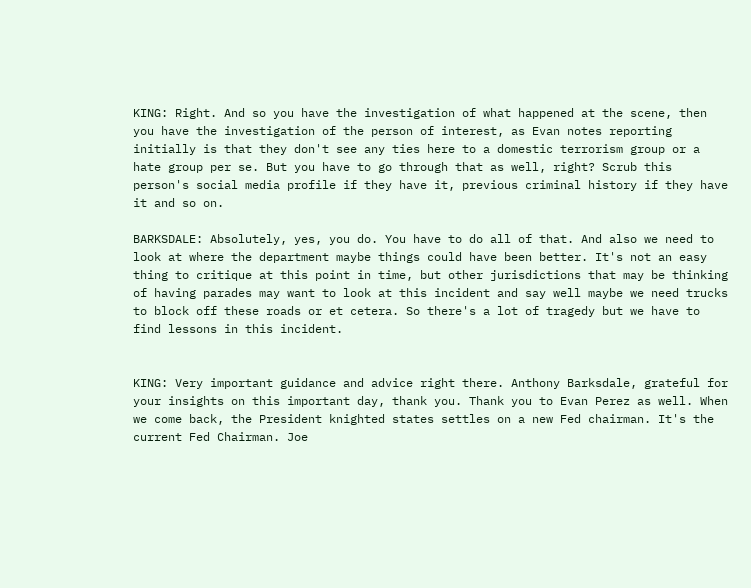KING: Right. And so you have the investigation of what happened at the scene, then you have the investigation of the person of interest, as Evan notes reporting initially is that they don't see any ties here to a domestic terrorism group or a hate group per se. But you have to go through that as well, right? Scrub this person's social media profile if they have it, previous criminal history if they have it and so on.

BARKSDALE: Absolutely, yes, you do. You have to do all of that. And also we need to look at where the department maybe things could have been better. It's not an easy thing to critique at this point in time, but other jurisdictions that may be thinking of having parades may want to look at this incident and say well maybe we need trucks to block off these roads or et cetera. So there's a lot of tragedy but we have to find lessons in this incident.


KING: Very important guidance and advice right there. Anthony Barksdale, grateful for your insights on this important day, thank you. Thank you to Evan Perez as well. When we come back, the President knighted states settles on a new Fed chairman. It's the current Fed Chairman. Joe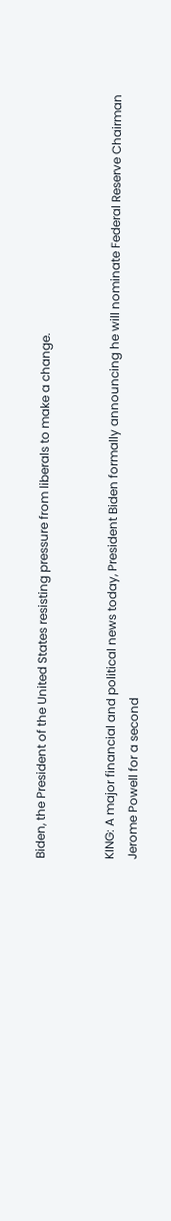Biden, the President of the United States resisting pressure from liberals to make a change.


KING: A major financial and political news today, President Biden formally announcing he will nominate Federal Reserve Chairman Jerome Powell for a second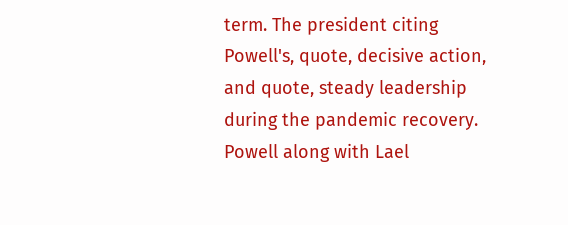term. The president citing Powell's, quote, decisive action, and quote, steady leadership during the pandemic recovery. Powell along with Lael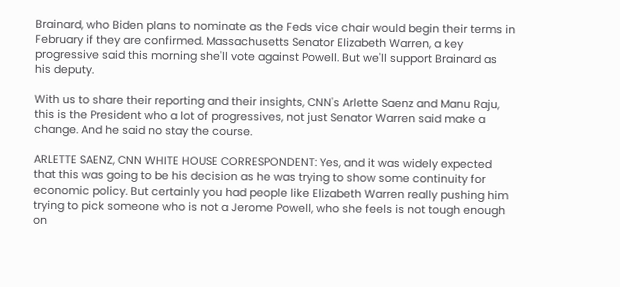Brainard, who Biden plans to nominate as the Feds vice chair would begin their terms in February if they are confirmed. Massachusetts Senator Elizabeth Warren, a key progressive said this morning she'll vote against Powell. But we'll support Brainard as his deputy.

With us to share their reporting and their insights, CNN's Arlette Saenz and Manu Raju, this is the President who a lot of progressives, not just Senator Warren said make a change. And he said no stay the course.

ARLETTE SAENZ, CNN WHITE HOUSE CORRESPONDENT: Yes, and it was widely expected that this was going to be his decision as he was trying to show some continuity for economic policy. But certainly you had people like Elizabeth Warren really pushing him trying to pick someone who is not a Jerome Powell, who she feels is not tough enough on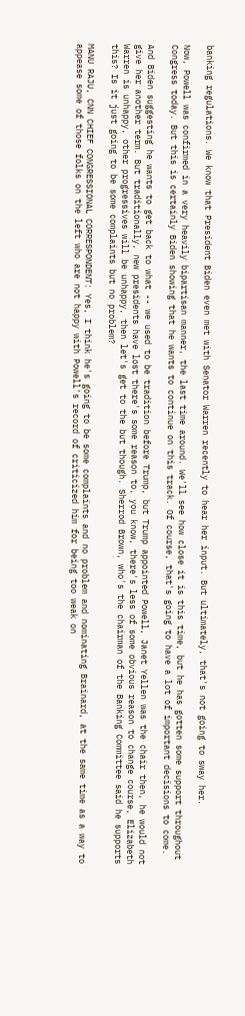banking regulations. We know that President Biden even met with Senator Warren recently to hear her input. But ultimately, that's not going to sway her.

Now, Powell was confirmed in a very heavily bipartisan manner, the last time around. We'll see how close it is this time, but he has gotten some support throughout Congress today. But this is certainly Biden showing that he wants to continue on this track. Of course, that's going to have a lot of important decisions to come.

And Biden suggesting he wants to get back to what -- we used to be tradition before Trump, but Trump appointed Powell, Janet Yellen was the chair then, he would not give her another term. But traditionally, new presidents have lost there's some reason to, you know, there's less of some obvious reason to change course, Elizabeth Warren is unhappy, other progressives will be unhappy, then let's get to the but though. Sherrod Brown, who's the chairman of the Banking Committee said he supports this? Is it just going to be some complaints but no problem?

MANU RAJU, CNN CHIEF CONGRESSIONAL CORRESPONDENT: Yes, I think he's going to be some complaints and no problem and nominating Brainard, at the same time as a way to appease some of those folks on the left who are not happy with Powell's record of criticized him for being too weak on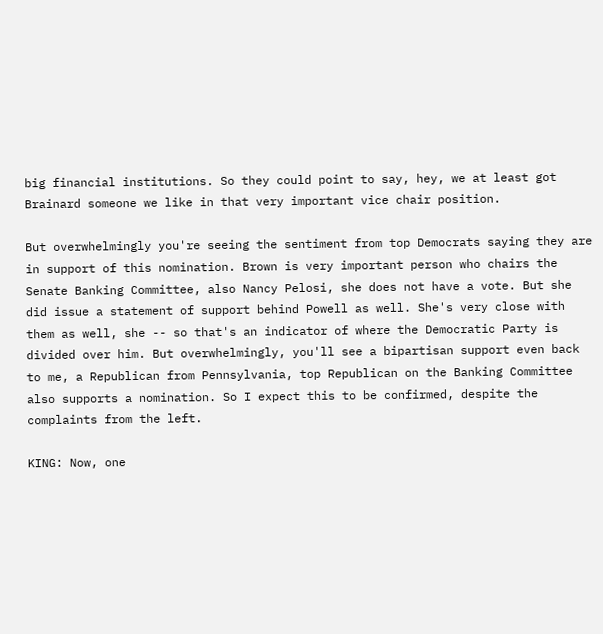big financial institutions. So they could point to say, hey, we at least got Brainard someone we like in that very important vice chair position.

But overwhelmingly you're seeing the sentiment from top Democrats saying they are in support of this nomination. Brown is very important person who chairs the Senate Banking Committee, also Nancy Pelosi, she does not have a vote. But she did issue a statement of support behind Powell as well. She's very close with them as well, she -- so that's an indicator of where the Democratic Party is divided over him. But overwhelmingly, you'll see a bipartisan support even back to me, a Republican from Pennsylvania, top Republican on the Banking Committee also supports a nomination. So I expect this to be confirmed, despite the complaints from the left.

KING: Now, one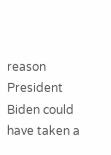reason President Biden could have taken a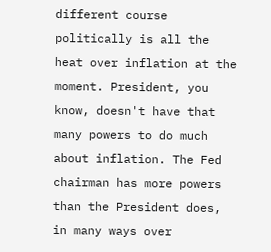different course politically is all the heat over inflation at the moment. President, you know, doesn't have that many powers to do much about inflation. The Fed chairman has more powers than the President does, in many ways over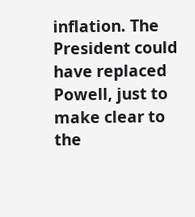inflation. The President could have replaced Powell, just to make clear to the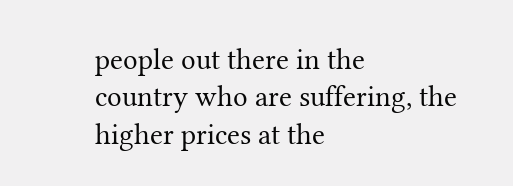people out there in the country who are suffering, the higher prices at the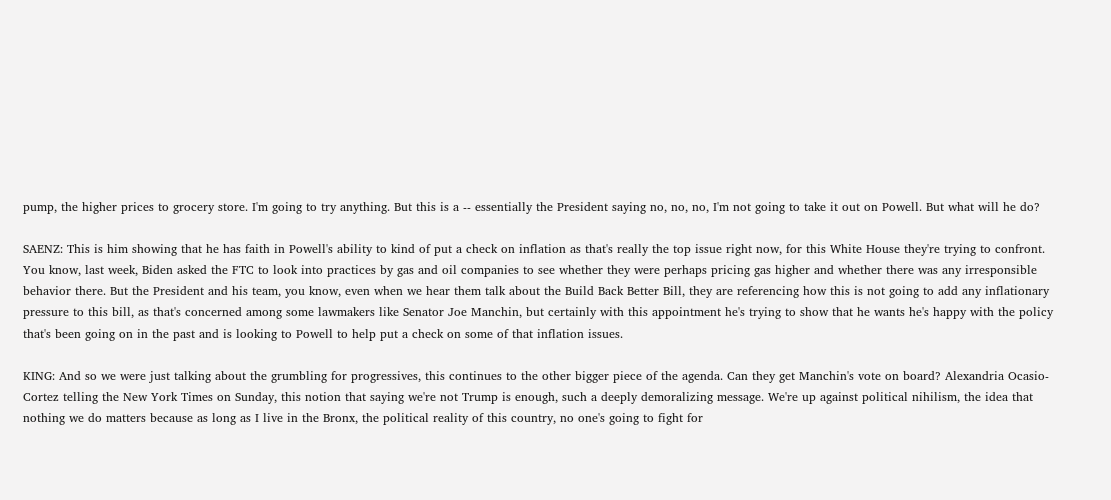pump, the higher prices to grocery store. I'm going to try anything. But this is a -- essentially the President saying no, no, no, I'm not going to take it out on Powell. But what will he do?

SAENZ: This is him showing that he has faith in Powell's ability to kind of put a check on inflation as that's really the top issue right now, for this White House they're trying to confront. You know, last week, Biden asked the FTC to look into practices by gas and oil companies to see whether they were perhaps pricing gas higher and whether there was any irresponsible behavior there. But the President and his team, you know, even when we hear them talk about the Build Back Better Bill, they are referencing how this is not going to add any inflationary pressure to this bill, as that's concerned among some lawmakers like Senator Joe Manchin, but certainly with this appointment he's trying to show that he wants he's happy with the policy that's been going on in the past and is looking to Powell to help put a check on some of that inflation issues.

KING: And so we were just talking about the grumbling for progressives, this continues to the other bigger piece of the agenda. Can they get Manchin's vote on board? Alexandria Ocasio-Cortez telling the New York Times on Sunday, this notion that saying we're not Trump is enough, such a deeply demoralizing message. We're up against political nihilism, the idea that nothing we do matters because as long as I live in the Bronx, the political reality of this country, no one's going to fight for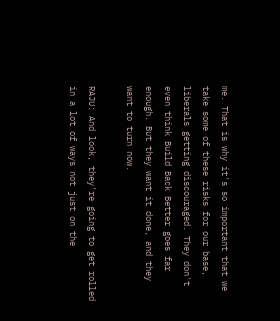me. That is why it's so important that we take some of these risks for our base, liberals getting discouraged. They don't even think Build Back Better goes far enough. But they want it done, and they want to turn now.

RAJU: And look, they're going to get rolled in a lot of ways not just on the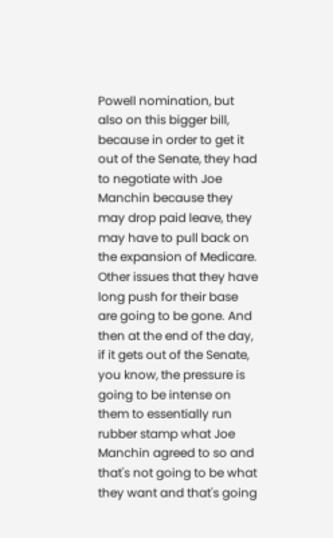Powell nomination, but also on this bigger bill, because in order to get it out of the Senate, they had to negotiate with Joe Manchin because they may drop paid leave, they may have to pull back on the expansion of Medicare. Other issues that they have long push for their base are going to be gone. And then at the end of the day, if it gets out of the Senate, you know, the pressure is going to be intense on them to essentially run rubber stamp what Joe Manchin agreed to so and that's not going to be what they want and that's going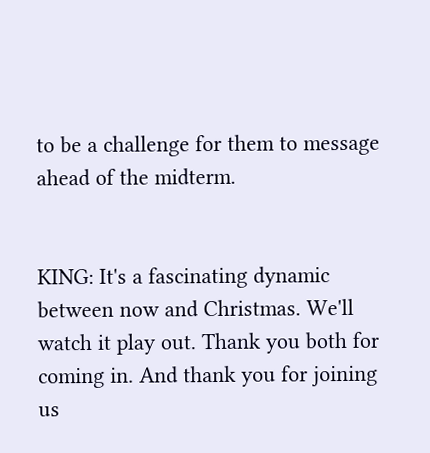to be a challenge for them to message ahead of the midterm.


KING: It's a fascinating dynamic between now and Christmas. We'll watch it play out. Thank you both for coming in. And thank you for joining us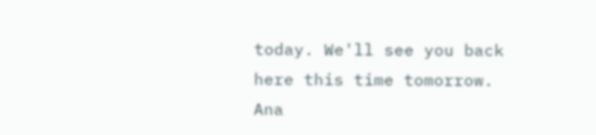today. We'll see you back here this time tomorrow. Ana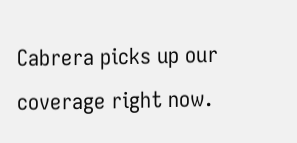Cabrera picks up our coverage right now.